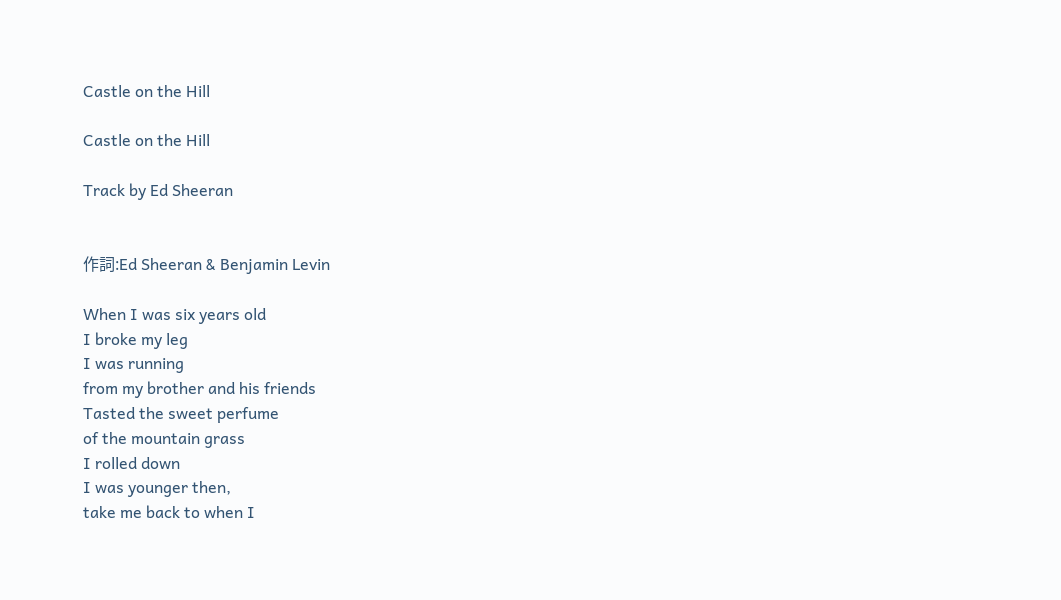Castle on the Hill

Castle on the Hill

Track by Ed Sheeran


作詞:Ed Sheeran & Benjamin Levin

When I was six years old
I broke my leg
I was running
from my brother and his friends
Tasted the sweet perfume
of the mountain grass
I rolled down
I was younger then,
take me back to when I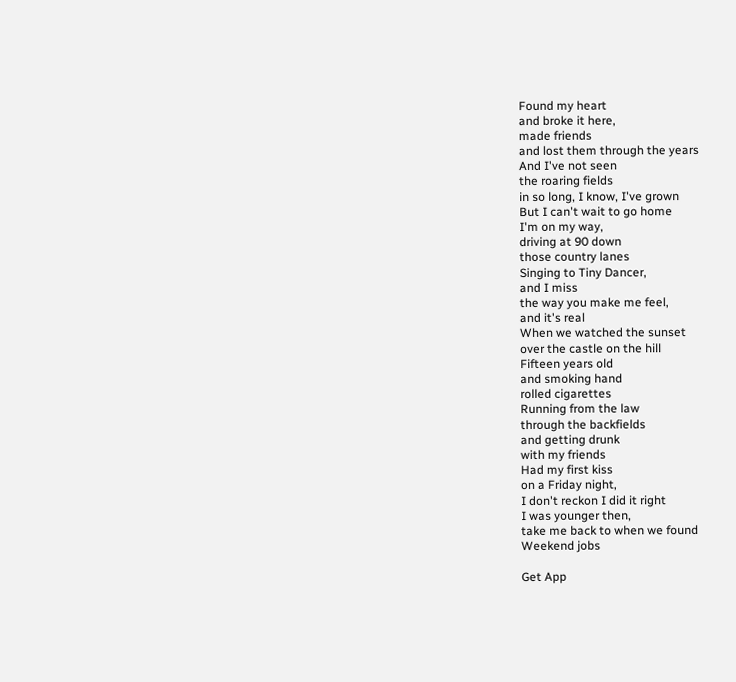Found my heart
and broke it here,
made friends
and lost them through the years
And I've not seen
the roaring fields
in so long, I know, I've grown
But I can't wait to go home
I'm on my way,
driving at 90 down
those country lanes
Singing to Tiny Dancer,
and I miss
the way you make me feel,
and it's real
When we watched the sunset
over the castle on the hill
Fifteen years old
and smoking hand
rolled cigarettes
Running from the law
through the backfields
and getting drunk
with my friends
Had my first kiss
on a Friday night,
I don't reckon I did it right
I was younger then,
take me back to when we found
Weekend jobs

Get App